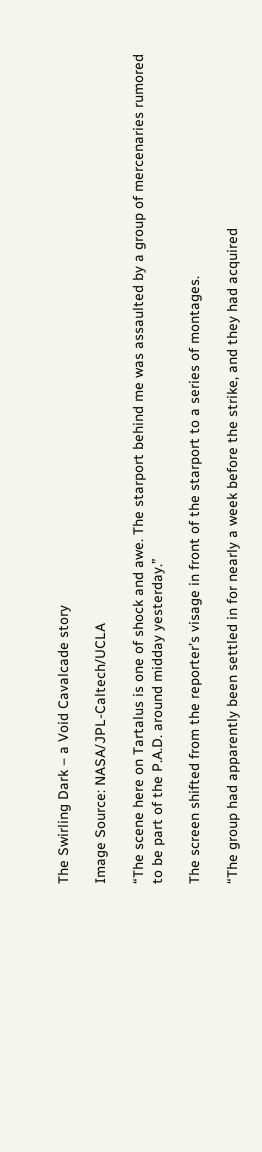The Swirling Dark – a Void Cavalcade story

Image Source: NASA/JPL-Caltech/UCLA

“The scene here on Tartalus is one of shock and awe. The starport behind me was assaulted by a group of mercenaries rumored to be part of the P.A.D. around midday yesterday.”

The screen shifted from the reporter’s visage in front of the starport to a series of montages.

“The group had apparently been settled in for nearly a week before the strike, and they had acquired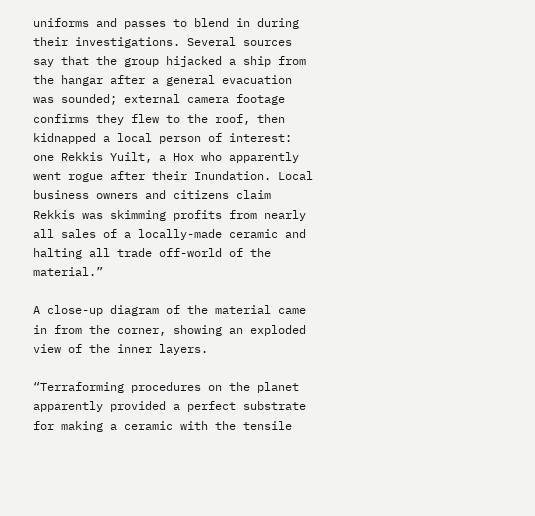uniforms and passes to blend in during their investigations. Several sources say that the group hijacked a ship from the hangar after a general evacuation was sounded; external camera footage confirms they flew to the roof, then kidnapped a local person of interest: one Rekkis Yuilt, a Hox who apparently went rogue after their Inundation. Local business owners and citizens claim Rekkis was skimming profits from nearly all sales of a locally-made ceramic and halting all trade off-world of the material.”

A close-up diagram of the material came in from the corner, showing an exploded view of the inner layers.

“Terraforming procedures on the planet apparently provided a perfect substrate for making a ceramic with the tensile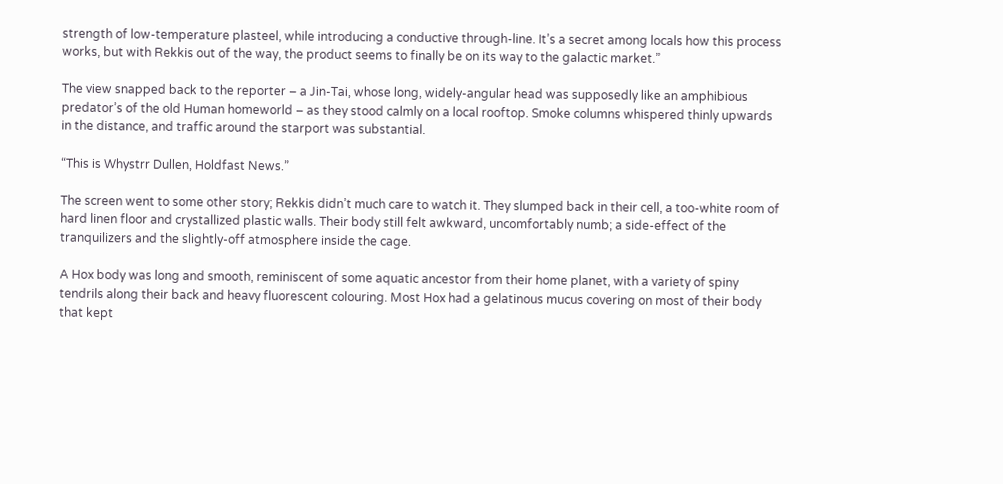strength of low-temperature plasteel, while introducing a conductive through-line. It’s a secret among locals how this process works, but with Rekkis out of the way, the product seems to finally be on its way to the galactic market.”

The view snapped back to the reporter – a Jin-Tai, whose long, widely-angular head was supposedly like an amphibious predator’s of the old Human homeworld – as they stood calmly on a local rooftop. Smoke columns whispered thinly upwards in the distance, and traffic around the starport was substantial.

“This is Whystrr Dullen, Holdfast News.”

The screen went to some other story; Rekkis didn’t much care to watch it. They slumped back in their cell, a too-white room of hard linen floor and crystallized plastic walls. Their body still felt awkward, uncomfortably numb; a side-effect of the tranquilizers and the slightly-off atmosphere inside the cage.

A Hox body was long and smooth, reminiscent of some aquatic ancestor from their home planet, with a variety of spiny tendrils along their back and heavy fluorescent colouring. Most Hox had a gelatinous mucus covering on most of their body that kept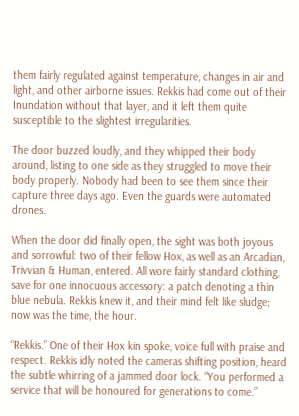them fairly regulated against temperature, changes in air and light, and other airborne issues. Rekkis had come out of their Inundation without that layer, and it left them quite susceptible to the slightest irregularities.

The door buzzed loudly, and they whipped their body around, listing to one side as they struggled to move their body properly. Nobody had been to see them since their capture three days ago. Even the guards were automated drones.

When the door did finally open, the sight was both joyous and sorrowful: two of their fellow Hox, as well as an Arcadian, Trivvian & Human, entered. All wore fairly standard clothing, save for one innocuous accessory: a patch denoting a thin blue nebula. Rekkis knew it, and their mind felt like sludge; now was the time, the hour.

“Rekkis.” One of their Hox kin spoke, voice full with praise and respect. Rekkis idly noted the cameras shifting position, heard the subtle whirring of a jammed door lock. “You performed a service that will be honoured for generations to come.”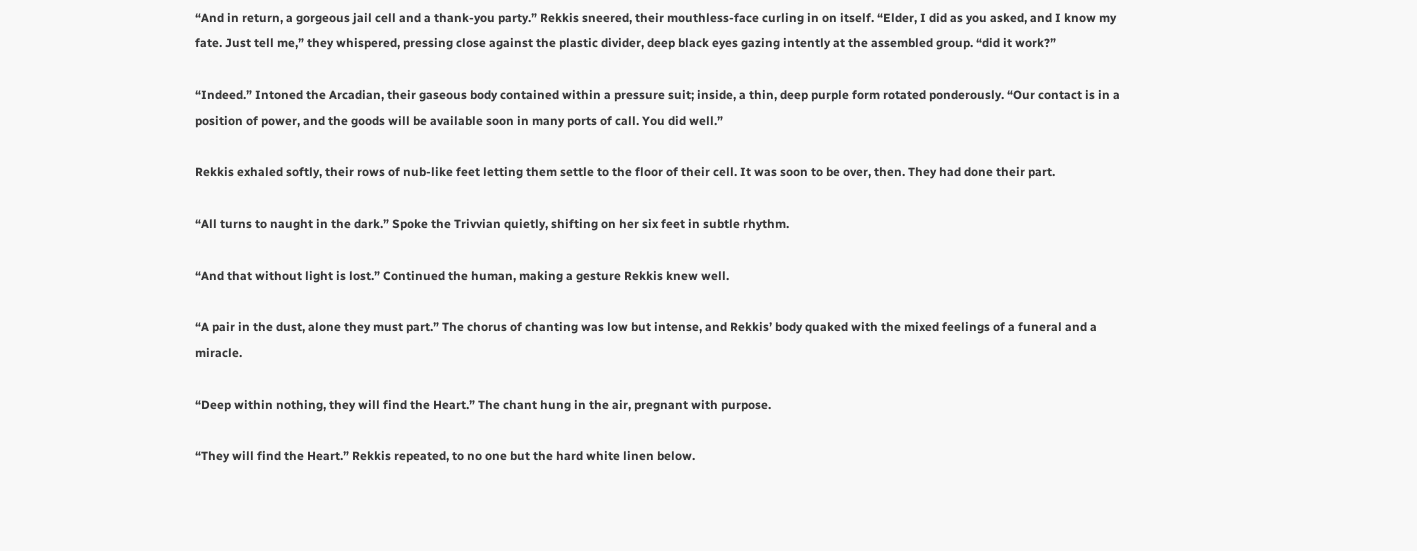“And in return, a gorgeous jail cell and a thank-you party.” Rekkis sneered, their mouthless-face curling in on itself. “Elder, I did as you asked, and I know my fate. Just tell me,” they whispered, pressing close against the plastic divider, deep black eyes gazing intently at the assembled group. “did it work?”

“Indeed.” Intoned the Arcadian, their gaseous body contained within a pressure suit; inside, a thin, deep purple form rotated ponderously. “Our contact is in a position of power, and the goods will be available soon in many ports of call. You did well.”

Rekkis exhaled softly, their rows of nub-like feet letting them settle to the floor of their cell. It was soon to be over, then. They had done their part.

“All turns to naught in the dark.” Spoke the Trivvian quietly, shifting on her six feet in subtle rhythm.

“And that without light is lost.” Continued the human, making a gesture Rekkis knew well.

“A pair in the dust, alone they must part.” The chorus of chanting was low but intense, and Rekkis’ body quaked with the mixed feelings of a funeral and a miracle.

“Deep within nothing, they will find the Heart.” The chant hung in the air, pregnant with purpose.

“They will find the Heart.” Rekkis repeated, to no one but the hard white linen below.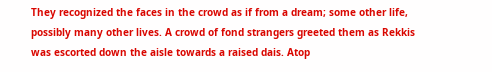They recognized the faces in the crowd as if from a dream; some other life, possibly many other lives. A crowd of fond strangers greeted them as Rekkis was escorted down the aisle towards a raised dais. Atop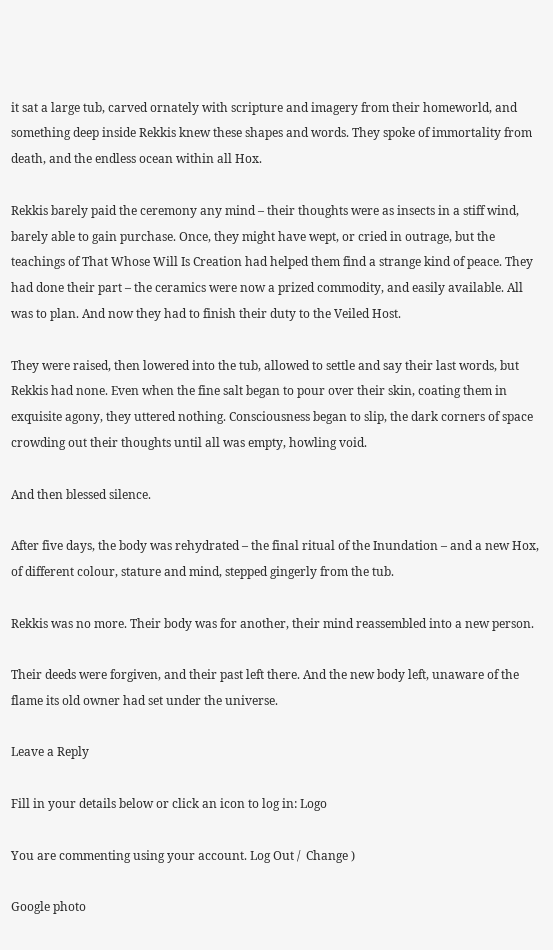it sat a large tub, carved ornately with scripture and imagery from their homeworld, and something deep inside Rekkis knew these shapes and words. They spoke of immortality from death, and the endless ocean within all Hox.

Rekkis barely paid the ceremony any mind – their thoughts were as insects in a stiff wind, barely able to gain purchase. Once, they might have wept, or cried in outrage, but the teachings of That Whose Will Is Creation had helped them find a strange kind of peace. They had done their part – the ceramics were now a prized commodity, and easily available. All was to plan. And now they had to finish their duty to the Veiled Host.

They were raised, then lowered into the tub, allowed to settle and say their last words, but Rekkis had none. Even when the fine salt began to pour over their skin, coating them in exquisite agony, they uttered nothing. Consciousness began to slip, the dark corners of space crowding out their thoughts until all was empty, howling void.

And then blessed silence.

After five days, the body was rehydrated – the final ritual of the Inundation – and a new Hox, of different colour, stature and mind, stepped gingerly from the tub.

Rekkis was no more. Their body was for another, their mind reassembled into a new person.

Their deeds were forgiven, and their past left there. And the new body left, unaware of the flame its old owner had set under the universe.

Leave a Reply

Fill in your details below or click an icon to log in: Logo

You are commenting using your account. Log Out /  Change )

Google photo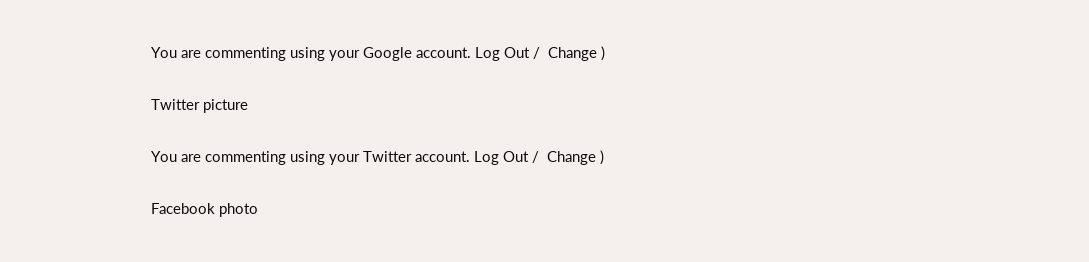You are commenting using your Google account. Log Out /  Change )

Twitter picture

You are commenting using your Twitter account. Log Out /  Change )

Facebook photo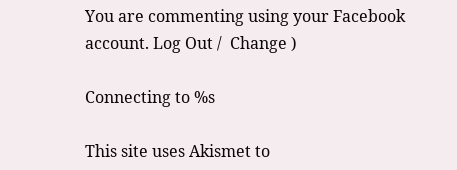You are commenting using your Facebook account. Log Out /  Change )

Connecting to %s

This site uses Akismet to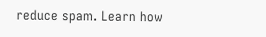reduce spam. Learn how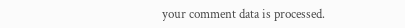your comment data is processed.